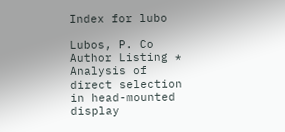Index for lubo

Lubos, P. Co Author Listing * Analysis of direct selection in head-mounted display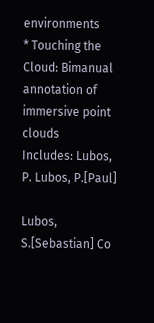environments
* Touching the Cloud: Bimanual annotation of immersive point clouds
Includes: Lubos, P. Lubos, P.[Paul]

Lubos, S.[Sebastian] Co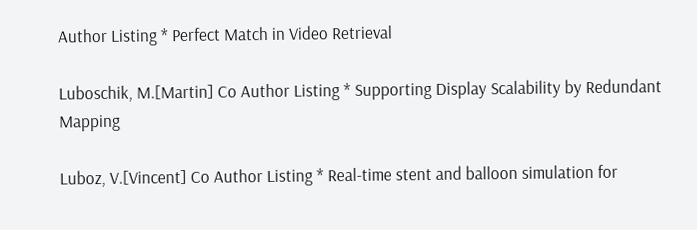Author Listing * Perfect Match in Video Retrieval

Luboschik, M.[Martin] Co Author Listing * Supporting Display Scalability by Redundant Mapping

Luboz, V.[Vincent] Co Author Listing * Real-time stent and balloon simulation for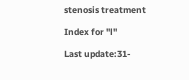stenosis treatment

Index for "l"

Last update:31-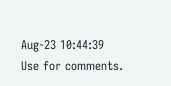Aug-23 10:44:39
Use for comments.